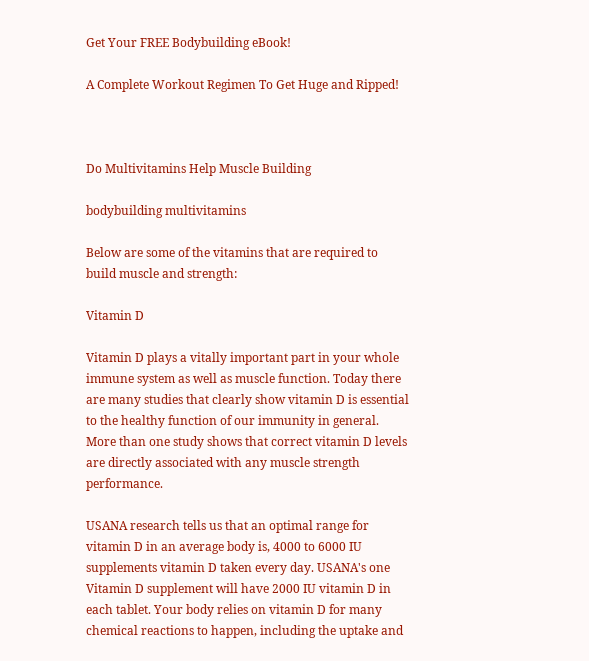Get Your FREE Bodybuilding eBook!

A Complete Workout Regimen To Get Huge and Ripped!



Do Multivitamins Help Muscle Building

bodybuilding multivitamins

Below are some of the vitamins that are required to build muscle and strength:

Vitamin D

Vitamin D plays a vitally important part in your whole immune system as well as muscle function. Today there are many studies that clearly show vitamin D is essential to the healthy function of our immunity in general. More than one study shows that correct vitamin D levels are directly associated with any muscle strength performance.

USANA research tells us that an optimal range for vitamin D in an average body is, 4000 to 6000 IU supplements vitamin D taken every day. USANA's one Vitamin D supplement will have 2000 IU vitamin D in each tablet. Your body relies on vitamin D for many chemical reactions to happen, including the uptake and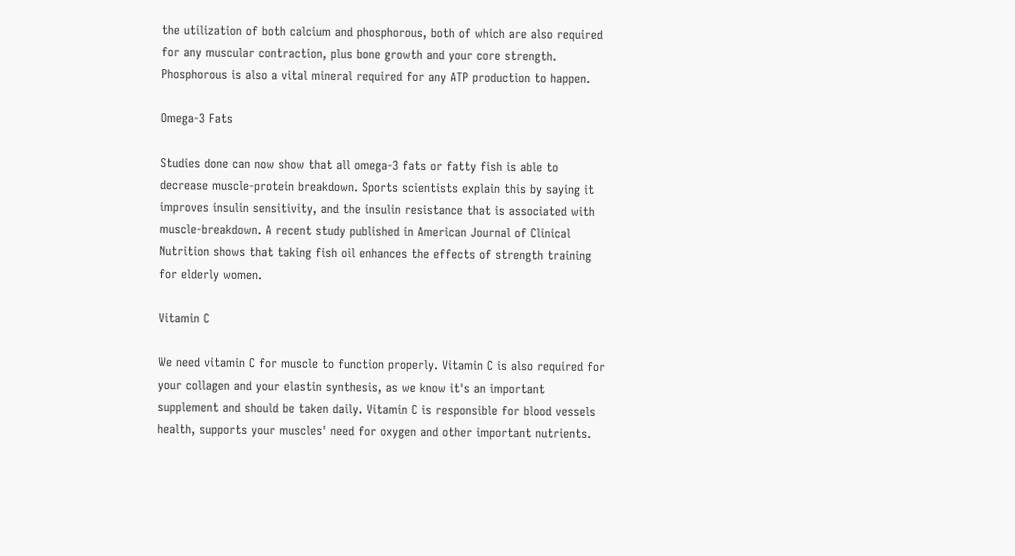the utilization of both calcium and phosphorous, both of which are also required for any muscular contraction, plus bone growth and your core strength. Phosphorous is also a vital mineral required for any ATP production to happen.

Omega-3 Fats

Studies done can now show that all omega-3 fats or fatty fish is able to decrease muscle-protein breakdown. Sports scientists explain this by saying it improves insulin sensitivity, and the insulin resistance that is associated with muscle-breakdown. A recent study published in American Journal of Clinical Nutrition shows that taking fish oil enhances the effects of strength training for elderly women.

Vitamin C

We need vitamin C for muscle to function properly. Vitamin C is also required for your collagen and your elastin synthesis, as we know it's an important supplement and should be taken daily. Vitamin C is responsible for blood vessels health, supports your muscles' need for oxygen and other important nutrients.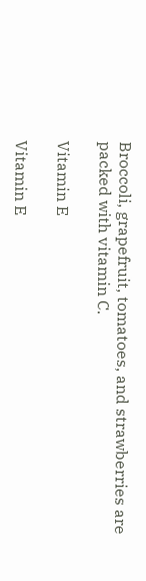Broccoli, grapefruit, tomatoes, and strawberries are packed with vitamin C.

Vitamin E

Vitamin E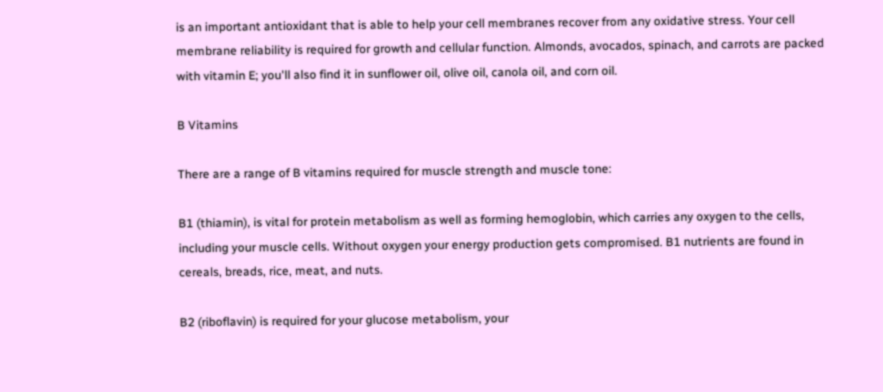is an important antioxidant that is able to help your cell membranes recover from any oxidative stress. Your cell membrane reliability is required for growth and cellular function. Almonds, avocados, spinach, and carrots are packed with vitamin E; you'll also find it in sunflower oil, olive oil, canola oil, and corn oil.

B Vitamins

There are a range of B vitamins required for muscle strength and muscle tone:

B1 (thiamin), is vital for protein metabolism as well as forming hemoglobin, which carries any oxygen to the cells, including your muscle cells. Without oxygen your energy production gets compromised. B1 nutrients are found in cereals, breads, rice, meat, and nuts.

B2 (riboflavin) is required for your glucose metabolism, your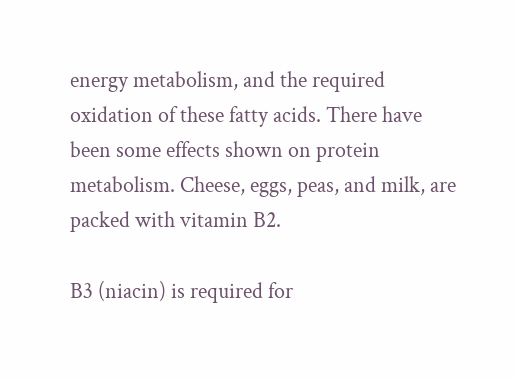energy metabolism, and the required oxidation of these fatty acids. There have been some effects shown on protein metabolism. Cheese, eggs, peas, and milk, are packed with vitamin B2.

B3 (niacin) is required for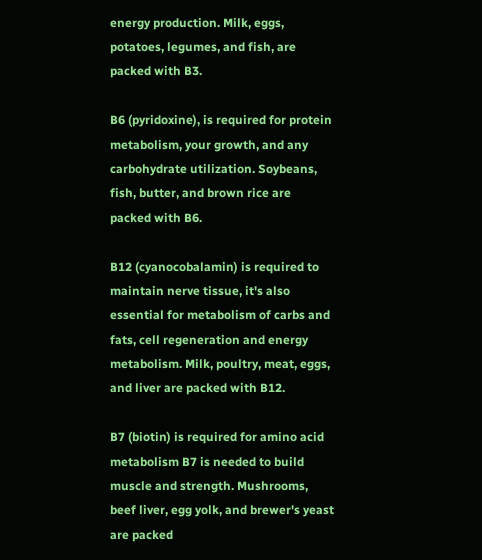energy production. Milk, eggs, potatoes, legumes, and fish, are packed with B3.

B6 (pyridoxine), is required for protein metabolism, your growth, and any carbohydrate utilization. Soybeans, fish, butter, and brown rice are packed with B6.

B12 (cyanocobalamin) is required to maintain nerve tissue, it's also essential for metabolism of carbs and fats, cell regeneration and energy metabolism. Milk, poultry, meat, eggs, and liver are packed with B12.

B7 (biotin) is required for amino acid metabolism B7 is needed to build muscle and strength. Mushrooms, beef liver, egg yolk, and brewer's yeast are packed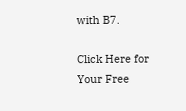with B7.

Click Here for Your Free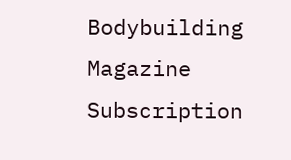Bodybuilding Magazine Subscription